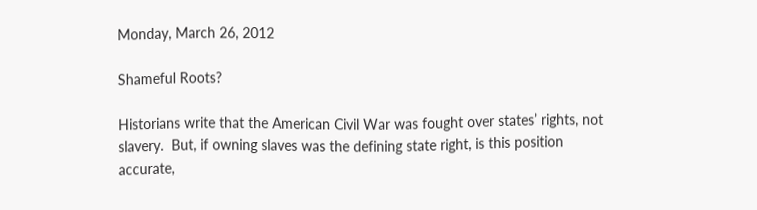Monday, March 26, 2012

Shameful Roots?

Historians write that the American Civil War was fought over states’ rights, not slavery.  But, if owning slaves was the defining state right, is this position accurate,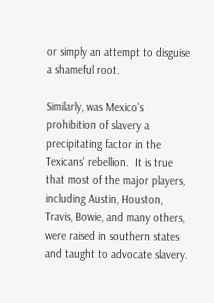or simply an attempt to disguise a shameful root.

Similarly, was Mexico’s prohibition of slavery a precipitating factor in the Texicans’ rebellion.  It is true that most of the major players, including Austin, Houston, Travis, Bowie, and many others, were raised in southern states and taught to advocate slavery.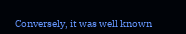Conversely, it was well known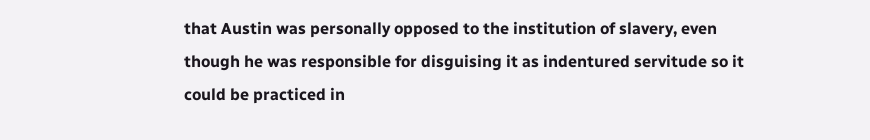that Austin was personally opposed to the institution of slavery, even though he was responsible for disguising it as indentured servitude so it could be practiced in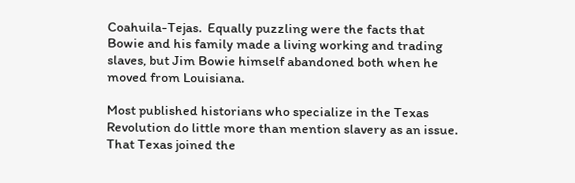Coahuila-Tejas.  Equally puzzling were the facts that Bowie and his family made a living working and trading slaves, but Jim Bowie himself abandoned both when he moved from Louisiana.

Most published historians who specialize in the Texas Revolution do little more than mention slavery as an issue.  That Texas joined the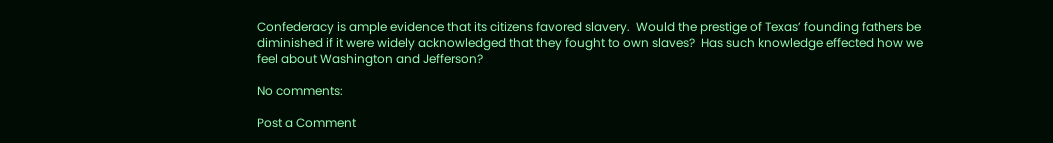Confederacy is ample evidence that its citizens favored slavery.  Would the prestige of Texas’ founding fathers be diminished if it were widely acknowledged that they fought to own slaves?  Has such knowledge effected how we feel about Washington and Jefferson?

No comments:

Post a Comment